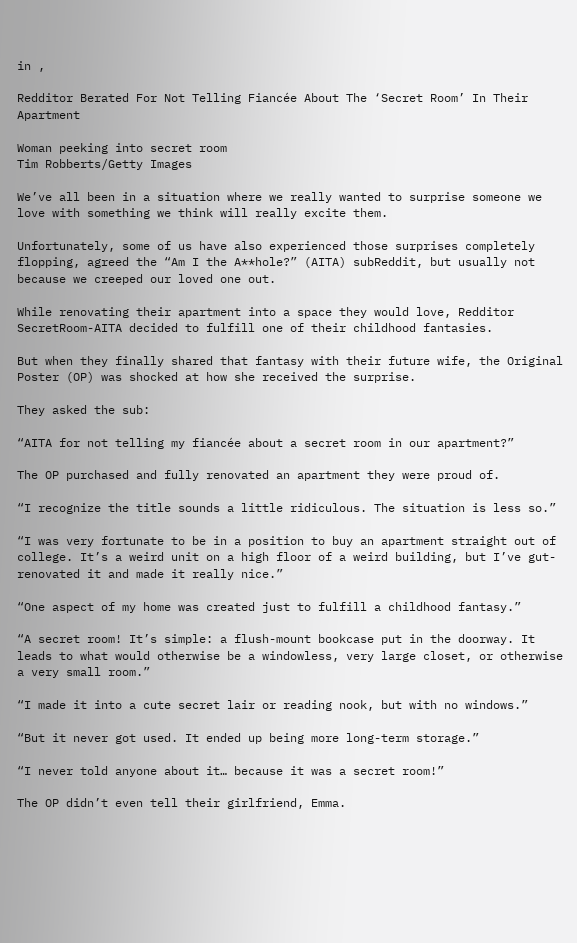in ,

Redditor Berated For Not Telling Fiancée About The ‘Secret Room’ In Their Apartment

Woman peeking into secret room
Tim Robberts/Getty Images

We’ve all been in a situation where we really wanted to surprise someone we love with something we think will really excite them.

Unfortunately, some of us have also experienced those surprises completely flopping, agreed the “Am I the A**hole?” (AITA) subReddit, but usually not because we creeped our loved one out.

While renovating their apartment into a space they would love, Redditor SecretRoom-AITA decided to fulfill one of their childhood fantasies.

But when they finally shared that fantasy with their future wife, the Original Poster (OP) was shocked at how she received the surprise.

They asked the sub:

“AITA for not telling my fiancée about a secret room in our apartment?”

The OP purchased and fully renovated an apartment they were proud of.

“I recognize the title sounds a little ridiculous. The situation is less so.”

“I was very fortunate to be in a position to buy an apartment straight out of college. It’s a weird unit on a high floor of a weird building, but I’ve gut-renovated it and made it really nice.”

“One aspect of my home was created just to fulfill a childhood fantasy.”

“A secret room! It’s simple: a flush-mount bookcase put in the doorway. It leads to what would otherwise be a windowless, very large closet, or otherwise a very small room.”

“I made it into a cute secret lair or reading nook, but with no windows.”

“But it never got used. It ended up being more long-term storage.”

“I never told anyone about it… because it was a secret room!”

The OP didn’t even tell their girlfriend, Emma.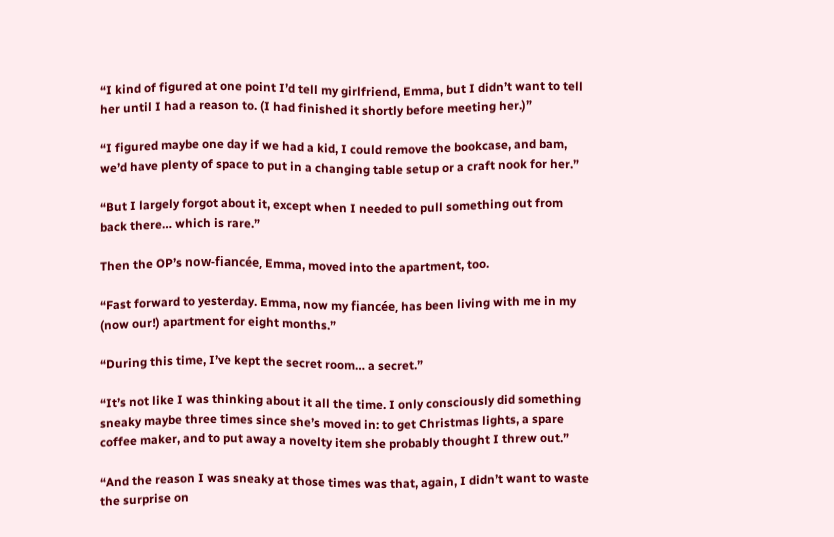“I kind of figured at one point I’d tell my girlfriend, Emma, but I didn’t want to tell her until I had a reason to. (I had finished it shortly before meeting her.)”

“I figured maybe one day if we had a kid, I could remove the bookcase, and bam, we’d have plenty of space to put in a changing table setup or a craft nook for her.”

“But I largely forgot about it, except when I needed to pull something out from back there… which is rare.”

Then the OP’s now-fiancée, Emma, moved into the apartment, too.

“Fast forward to yesterday. Emma, now my fiancée, has been living with me in my (now our!) apartment for eight months.”

“During this time, I’ve kept the secret room… a secret.”

“It’s not like I was thinking about it all the time. I only consciously did something sneaky maybe three times since she’s moved in: to get Christmas lights, a spare coffee maker, and to put away a novelty item she probably thought I threw out.”

“And the reason I was sneaky at those times was that, again, I didn’t want to waste the surprise on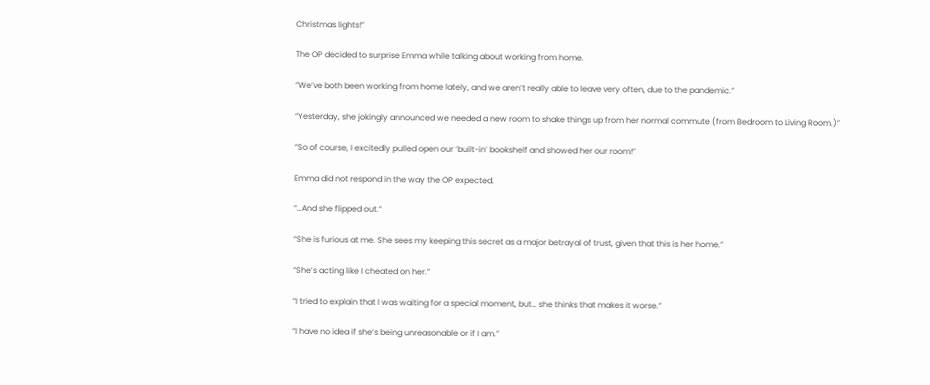Christmas lights!”

The OP decided to surprise Emma while talking about working from home.

“We’ve both been working from home lately, and we aren’t really able to leave very often, due to the pandemic.”

“Yesterday, she jokingly announced we needed a new room to shake things up from her normal commute (from Bedroom to Living Room.)”

“So of course, I excitedly pulled open our ‘built-in’ bookshelf and showed her our room!”

Emma did not respond in the way the OP expected.

“…And she flipped out.”

“She is furious at me. She sees my keeping this secret as a major betrayal of trust, given that this is her home.”

“She’s acting like I cheated on her.”

“I tried to explain that I was waiting for a special moment, but… she thinks that makes it worse.”

“I have no idea if she’s being unreasonable or if I am.”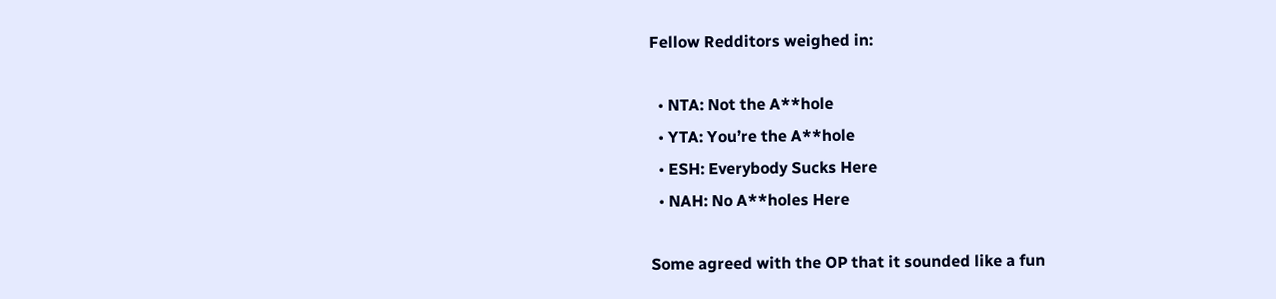Fellow Redditors weighed in:

  • NTA: Not the A**hole
  • YTA: You’re the A**hole
  • ESH: Everybody Sucks Here
  • NAH: No A**holes Here

Some agreed with the OP that it sounded like a fun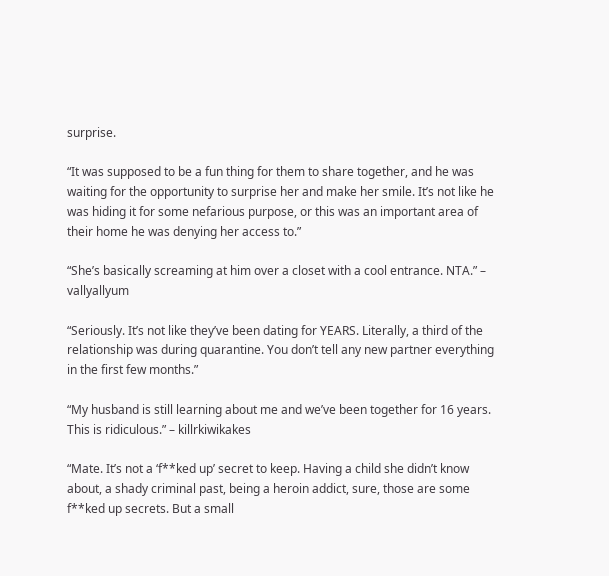surprise.

“It was supposed to be a fun thing for them to share together, and he was waiting for the opportunity to surprise her and make her smile. It’s not like he was hiding it for some nefarious purpose, or this was an important area of their home he was denying her access to.”

“She’s basically screaming at him over a closet with a cool entrance. NTA.” – vallyallyum

“Seriously. It’s not like they’ve been dating for YEARS. Literally, a third of the relationship was during quarantine. You don’t tell any new partner everything in the first few months.”

“My husband is still learning about me and we’ve been together for 16 years. This is ridiculous.” – killrkiwikakes

“Mate. It’s not a ‘f**ked up’ secret to keep. Having a child she didn’t know about, a shady criminal past, being a heroin addict, sure, those are some f**ked up secrets. But a small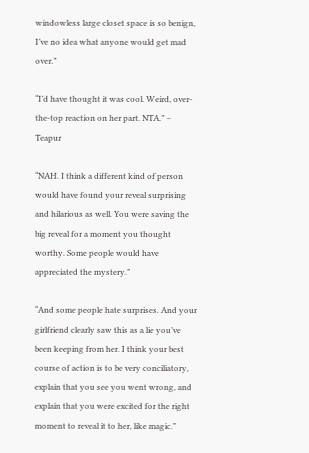windowless large closet space is so benign, I’ve no idea what anyone would get mad over.”

“I’d have thought it was cool. Weird, over-the-top reaction on her part. NTA.” – Teapur

“NAH. I think a different kind of person would have found your reveal surprising and hilarious as well. You were saving the big reveal for a moment you thought worthy. Some people would have appreciated the mystery.”

“And some people hate surprises. And your girlfriend clearly saw this as a lie you’ve been keeping from her. I think your best course of action is to be very conciliatory, explain that you see you went wrong, and explain that you were excited for the right moment to reveal it to her, like magic.”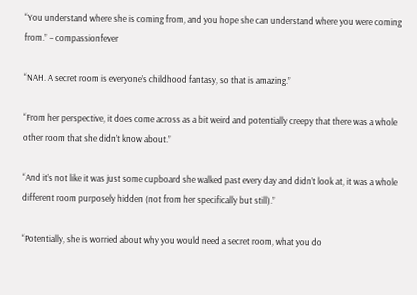“You understand where she is coming from, and you hope she can understand where you were coming from.” – compassionfever

“NAH. A secret room is everyone’s childhood fantasy, so that is amazing.”

“From her perspective, it does come across as a bit weird and potentially creepy that there was a whole other room that she didn’t know about.”

“And it’s not like it was just some cupboard she walked past every day and didn’t look at, it was a whole different room purposely hidden (not from her specifically but still).”

“Potentially, she is worried about why you would need a secret room, what you do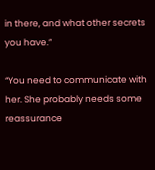in there, and what other secrets you have.”

“You need to communicate with her. She probably needs some reassurance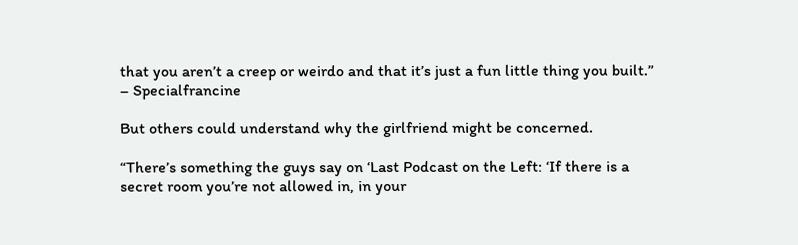that you aren’t a creep or weirdo and that it’s just a fun little thing you built.” – Specialfrancine

But others could understand why the girlfriend might be concerned.

“There’s something the guys say on ‘Last Podcast on the Left: ‘If there is a secret room you’re not allowed in, in your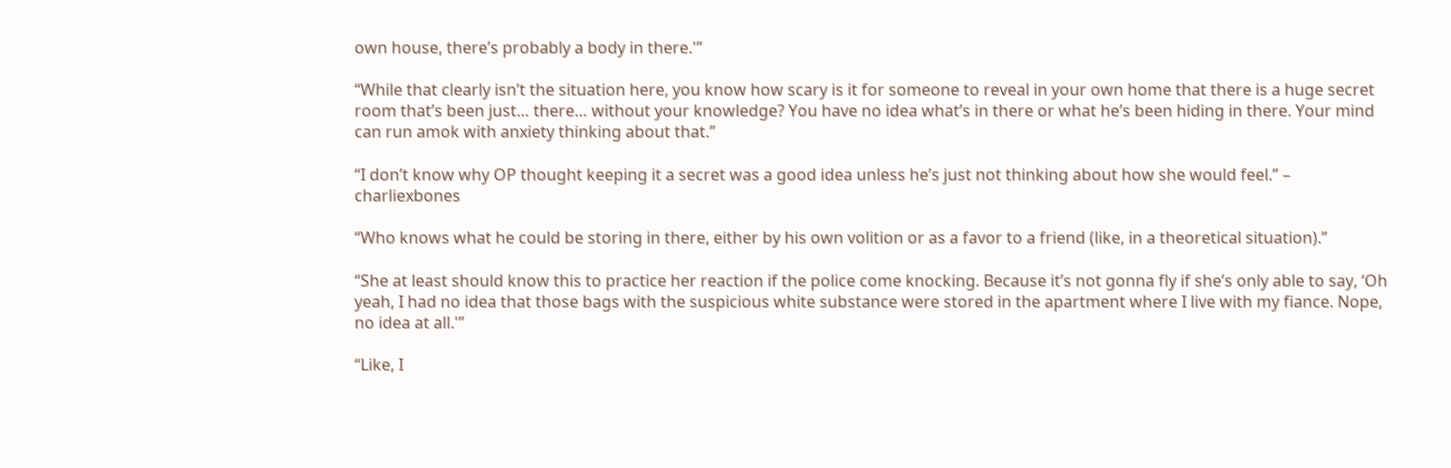own house, there’s probably a body in there.'”

“While that clearly isn’t the situation here, you know how scary is it for someone to reveal in your own home that there is a huge secret room that’s been just… there… without your knowledge? You have no idea what’s in there or what he’s been hiding in there. Your mind can run amok with anxiety thinking about that.”

“I don’t know why OP thought keeping it a secret was a good idea unless he’s just not thinking about how she would feel.” – charliexbones

“Who knows what he could be storing in there, either by his own volition or as a favor to a friend (like, in a theoretical situation).”

“She at least should know this to practice her reaction if the police come knocking. Because it’s not gonna fly if she’s only able to say, ‘Oh yeah, I had no idea that those bags with the suspicious white substance were stored in the apartment where I live with my fiance. Nope, no idea at all.'”

“Like, I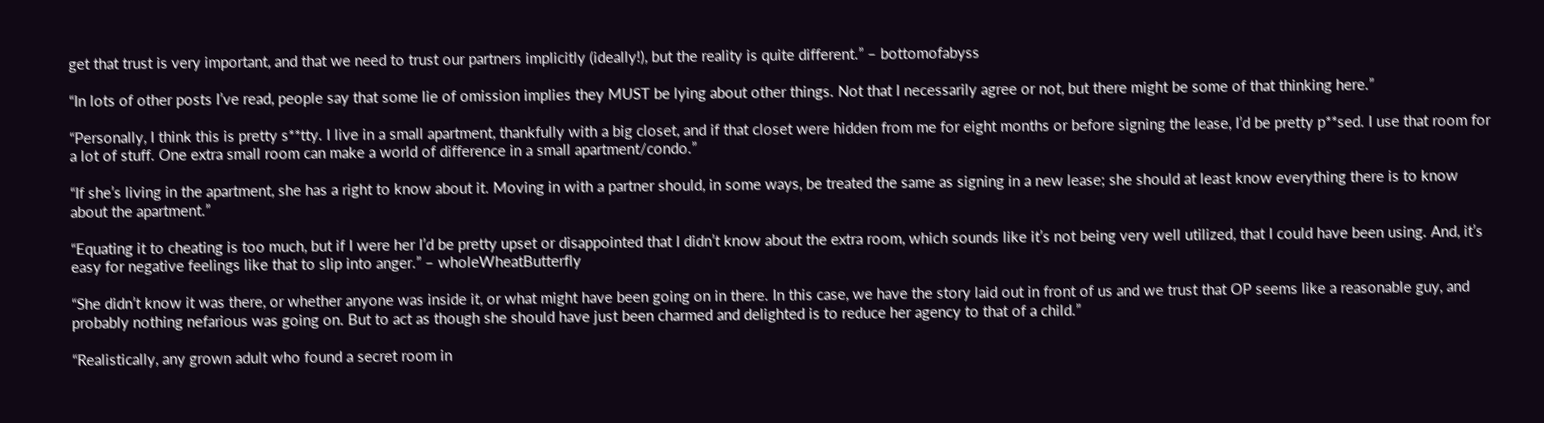get that trust is very important, and that we need to trust our partners implicitly (ideally!), but the reality is quite different.” – bottomofabyss

“In lots of other posts I’ve read, people say that some lie of omission implies they MUST be lying about other things. Not that I necessarily agree or not, but there might be some of that thinking here.”

“Personally, I think this is pretty s**tty. I live in a small apartment, thankfully with a big closet, and if that closet were hidden from me for eight months or before signing the lease, I’d be pretty p**sed. I use that room for a lot of stuff. One extra small room can make a world of difference in a small apartment/condo.”

“If she’s living in the apartment, she has a right to know about it. Moving in with a partner should, in some ways, be treated the same as signing in a new lease; she should at least know everything there is to know about the apartment.”

“Equating it to cheating is too much, but if I were her I’d be pretty upset or disappointed that I didn’t know about the extra room, which sounds like it’s not being very well utilized, that I could have been using. And, it’s easy for negative feelings like that to slip into anger.” – wholeWheatButterfly

“She didn’t know it was there, or whether anyone was inside it, or what might have been going on in there. In this case, we have the story laid out in front of us and we trust that OP seems like a reasonable guy, and probably nothing nefarious was going on. But to act as though she should have just been charmed and delighted is to reduce her agency to that of a child.”

“Realistically, any grown adult who found a secret room in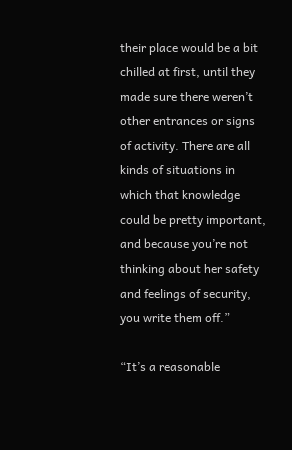their place would be a bit chilled at first, until they made sure there weren’t other entrances or signs of activity. There are all kinds of situations in which that knowledge could be pretty important, and because you’re not thinking about her safety and feelings of security, you write them off.”

“It’s a reasonable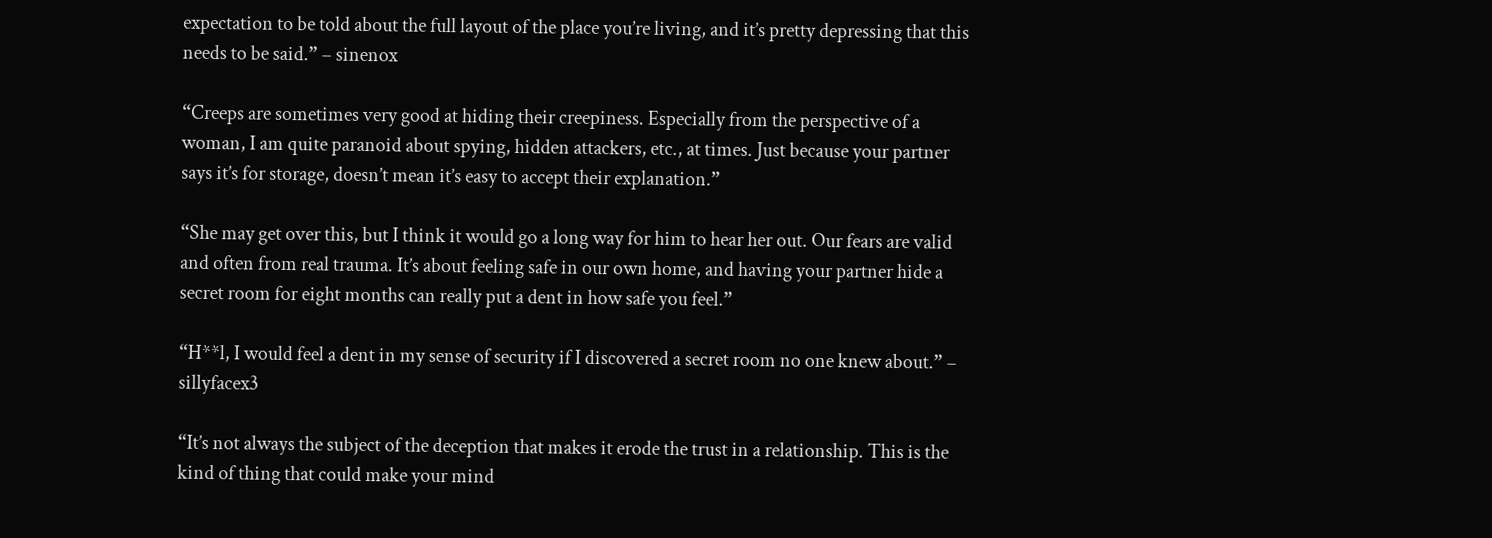expectation to be told about the full layout of the place you’re living, and it’s pretty depressing that this needs to be said.” – sinenox

“Creeps are sometimes very good at hiding their creepiness. Especially from the perspective of a woman, I am quite paranoid about spying, hidden attackers, etc., at times. Just because your partner says it’s for storage, doesn’t mean it’s easy to accept their explanation.”

“She may get over this, but I think it would go a long way for him to hear her out. Our fears are valid and often from real trauma. It’s about feeling safe in our own home, and having your partner hide a secret room for eight months can really put a dent in how safe you feel.”

“H**l, I would feel a dent in my sense of security if I discovered a secret room no one knew about.” – sillyfacex3

“It’s not always the subject of the deception that makes it erode the trust in a relationship. This is the kind of thing that could make your mind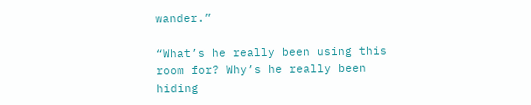wander.”

“What’s he really been using this room for? Why’s he really been hiding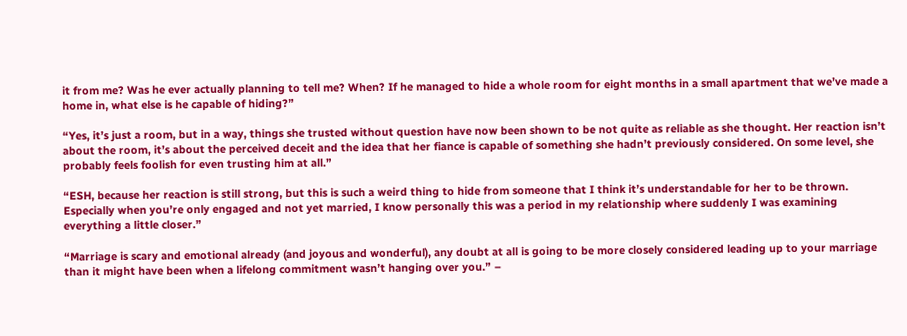it from me? Was he ever actually planning to tell me? When? If he managed to hide a whole room for eight months in a small apartment that we’ve made a home in, what else is he capable of hiding?”

“Yes, it’s just a room, but in a way, things she trusted without question have now been shown to be not quite as reliable as she thought. Her reaction isn’t about the room, it’s about the perceived deceit and the idea that her fiance is capable of something she hadn’t previously considered. On some level, she probably feels foolish for even trusting him at all.”

“ESH, because her reaction is still strong, but this is such a weird thing to hide from someone that I think it’s understandable for her to be thrown. Especially when you’re only engaged and not yet married, I know personally this was a period in my relationship where suddenly I was examining everything a little closer.”

“Marriage is scary and emotional already (and joyous and wonderful), any doubt at all is going to be more closely considered leading up to your marriage than it might have been when a lifelong commitment wasn’t hanging over you.” –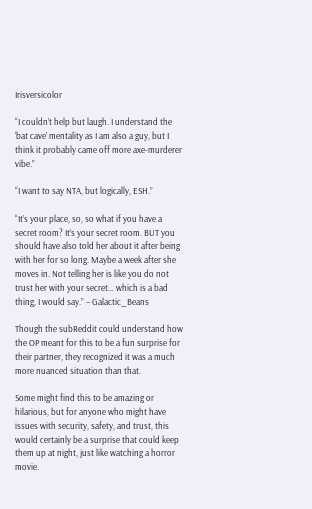Irisversicolor

“I couldn’t help but laugh. I understand the ‘bat cave’ mentality as I am also a guy, but I think it probably came off more axe-murderer vibe.”

“I want to say NTA, but logically, ESH.”

“It’s your place, so, so what if you have a secret room? It’s your secret room. BUT you should have also told her about it after being with her for so long. Maybe a week after she moves in. Not telling her is like you do not trust her with your secret… which is a bad thing, I would say.” – Galactic_Beans

Though the subReddit could understand how the OP meant for this to be a fun surprise for their partner, they recognized it was a much more nuanced situation than that.

Some might find this to be amazing or hilarious, but for anyone who might have issues with security, safety, and trust, this would certainly be a surprise that could keep them up at night, just like watching a horror movie.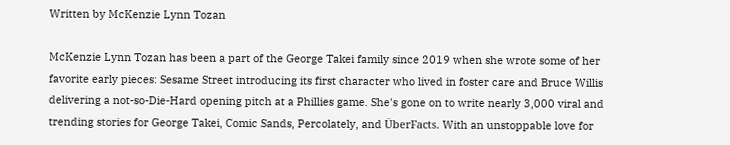Written by McKenzie Lynn Tozan

McKenzie Lynn Tozan has been a part of the George Takei family since 2019 when she wrote some of her favorite early pieces: Sesame Street introducing its first character who lived in foster care and Bruce Willis delivering a not-so-Die-Hard opening pitch at a Phillies game. She's gone on to write nearly 3,000 viral and trending stories for George Takei, Comic Sands, Percolately, and ÜberFacts. With an unstoppable love for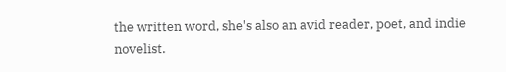the written word, she's also an avid reader, poet, and indie novelist.